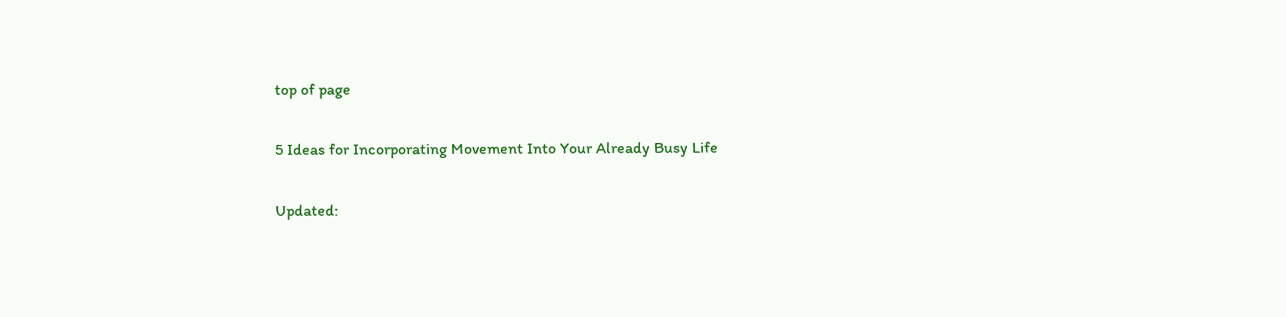top of page

5 Ideas for Incorporating Movement Into Your Already Busy Life

Updated: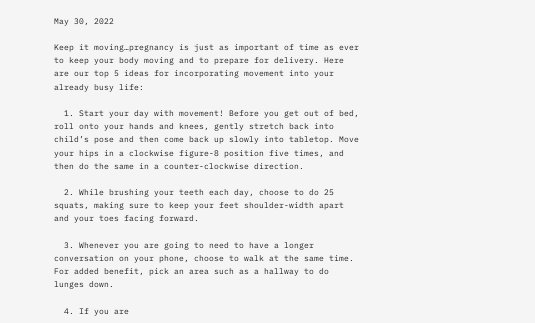May 30, 2022

Keep it moving…pregnancy is just as important of time as ever to keep your body moving and to prepare for delivery. Here are our top 5 ideas for incorporating movement into your already busy life:

  1. Start your day with movement! Before you get out of bed, roll onto your hands and knees, gently stretch back into child’s pose and then come back up slowly into tabletop. Move your hips in a clockwise figure-8 position five times, and then do the same in a counter-clockwise direction.

  2. While brushing your teeth each day, choose to do 25 squats, making sure to keep your feet shoulder-width apart and your toes facing forward.

  3. Whenever you are going to need to have a longer conversation on your phone, choose to walk at the same time. For added benefit, pick an area such as a hallway to do lunges down.

  4. If you are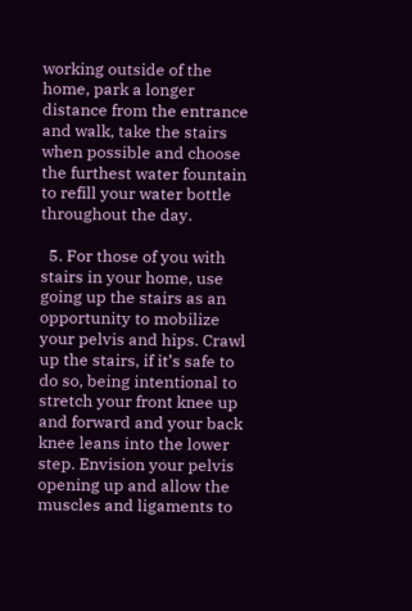working outside of the home, park a longer distance from the entrance and walk, take the stairs when possible and choose the furthest water fountain to refill your water bottle throughout the day.

  5. For those of you with stairs in your home, use going up the stairs as an opportunity to mobilize your pelvis and hips. Crawl up the stairs, if it’s safe to do so, being intentional to stretch your front knee up and forward and your back knee leans into the lower step. Envision your pelvis opening up and allow the muscles and ligaments to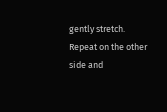gently stretch. Repeat on the other side and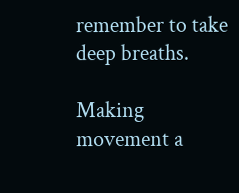remember to take deep breaths.

Making movement a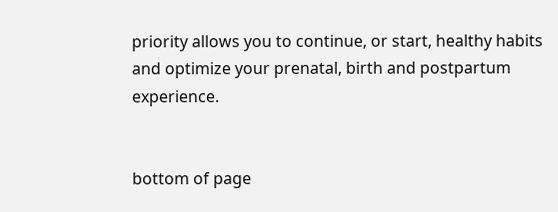priority allows you to continue, or start, healthy habits and optimize your prenatal, birth and postpartum experience.


bottom of page